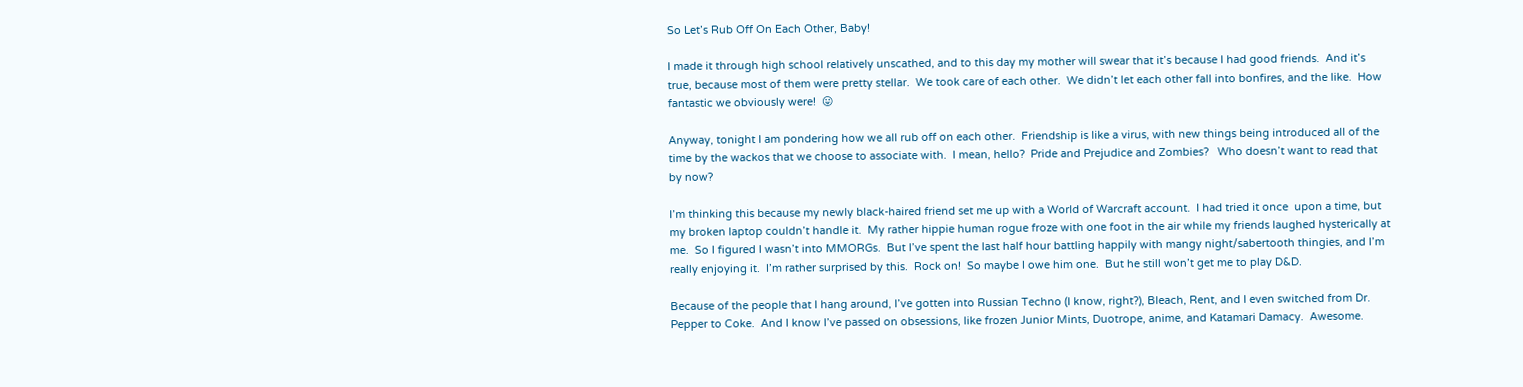So Let’s Rub Off On Each Other, Baby!

I made it through high school relatively unscathed, and to this day my mother will swear that it’s because I had good friends.  And it’s true, because most of them were pretty stellar.  We took care of each other.  We didn’t let each other fall into bonfires, and the like.  How fantastic we obviously were!  😛

Anyway, tonight I am pondering how we all rub off on each other.  Friendship is like a virus, with new things being introduced all of the time by the wackos that we choose to associate with.  I mean, hello?  Pride and Prejudice and Zombies?   Who doesn’t want to read that by now?

I’m thinking this because my newly black-haired friend set me up with a World of Warcraft account.  I had tried it once  upon a time, but my broken laptop couldn’t handle it.  My rather hippie human rogue froze with one foot in the air while my friends laughed hysterically at me.  So I figured I wasn’t into MMORGs.  But I’ve spent the last half hour battling happily with mangy night/sabertooth thingies, and I’m really enjoying it.  I’m rather surprised by this.  Rock on!  So maybe I owe him one.  But he still won’t get me to play D&D.

Because of the people that I hang around, I’ve gotten into Russian Techno (I know, right?), Bleach, Rent, and I even switched from Dr. Pepper to Coke.  And I know I’ve passed on obsessions, like frozen Junior Mints, Duotrope, anime, and Katamari Damacy.  Awesome.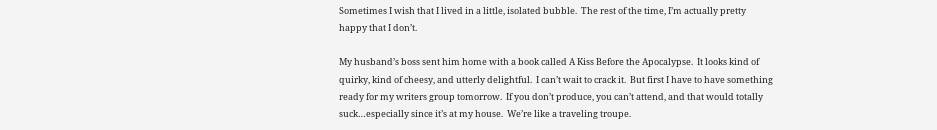Sometimes I wish that I lived in a little, isolated bubble.  The rest of the time, I’m actually pretty happy that I don’t.

My husband’s boss sent him home with a book called A Kiss Before the Apocalypse.  It looks kind of quirky, kind of cheesy, and utterly delightful.  I can’t wait to crack it.  But first I have to have something ready for my writers group tomorrow.  If you don’t produce, you can’t attend, and that would totally suck…especially since it’s at my house.  We’re like a traveling troupe.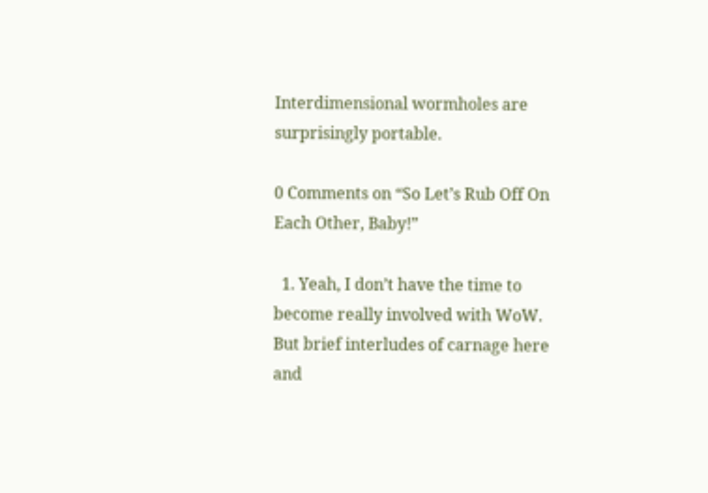Interdimensional wormholes are surprisingly portable.

0 Comments on “So Let’s Rub Off On Each Other, Baby!”

  1. Yeah, I don’t have the time to become really involved with WoW. But brief interludes of carnage here and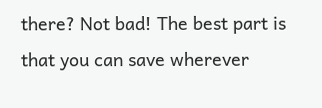there? Not bad! The best part is that you can save wherever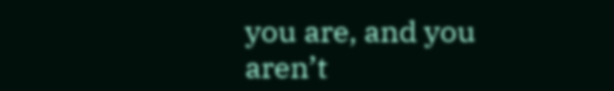you are, and you aren’t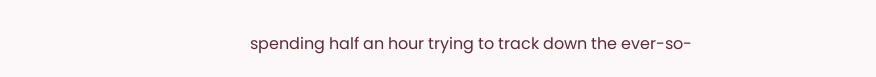spending half an hour trying to track down the ever-so-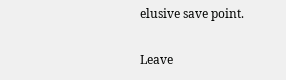elusive save point.

Leave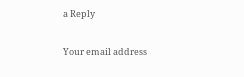a Reply

Your email address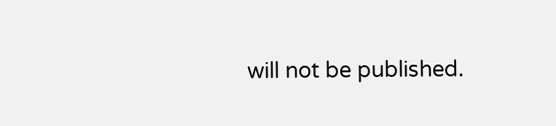will not be published.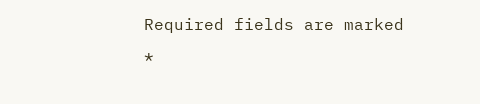Required fields are marked *